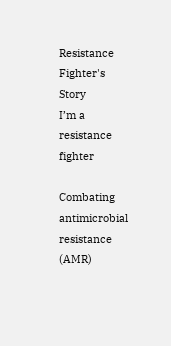Resistance Fighter's Story
I’m a resistance fighter

Combating antimicrobial resistance (AMR)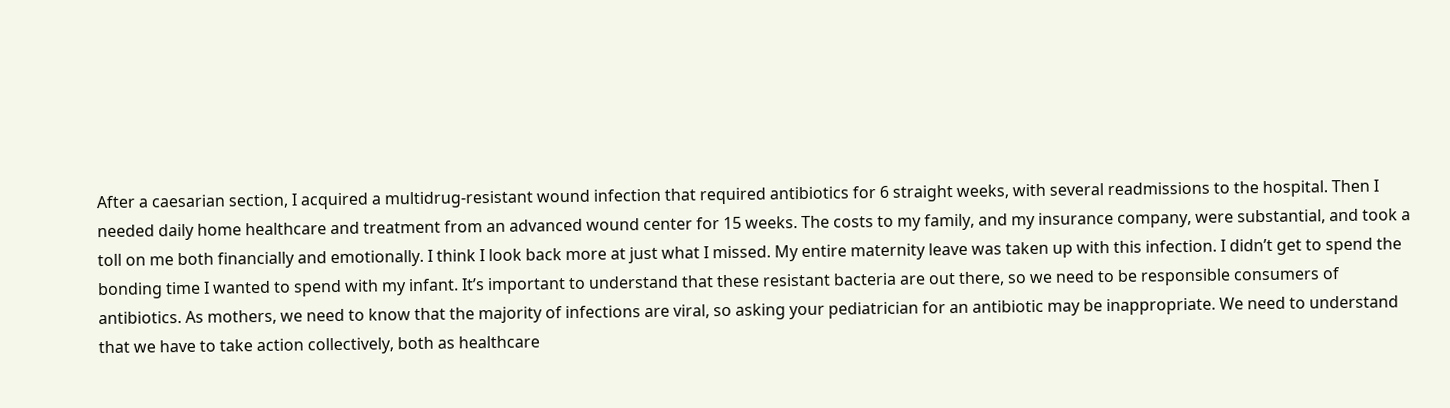After a caesarian section, I acquired a multidrug-resistant wound infection that required antibiotics for 6 straight weeks, with several readmissions to the hospital. Then I needed daily home healthcare and treatment from an advanced wound center for 15 weeks. The costs to my family, and my insurance company, were substantial, and took a toll on me both financially and emotionally. I think I look back more at just what I missed. My entire maternity leave was taken up with this infection. I didn’t get to spend the bonding time I wanted to spend with my infant. It’s important to understand that these resistant bacteria are out there, so we need to be responsible consumers of antibiotics. As mothers, we need to know that the majority of infections are viral, so asking your pediatrician for an antibiotic may be inappropriate. We need to understand that we have to take action collectively, both as healthcare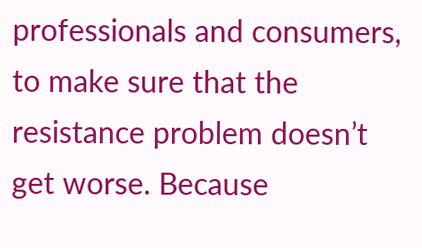professionals and consumers, to make sure that the resistance problem doesn’t get worse. Because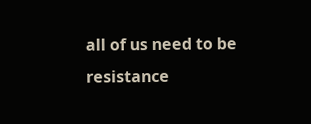all of us need to be resistance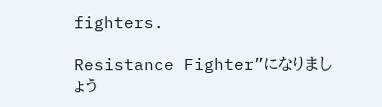fighters.

Resistance Fighter”になりましょう